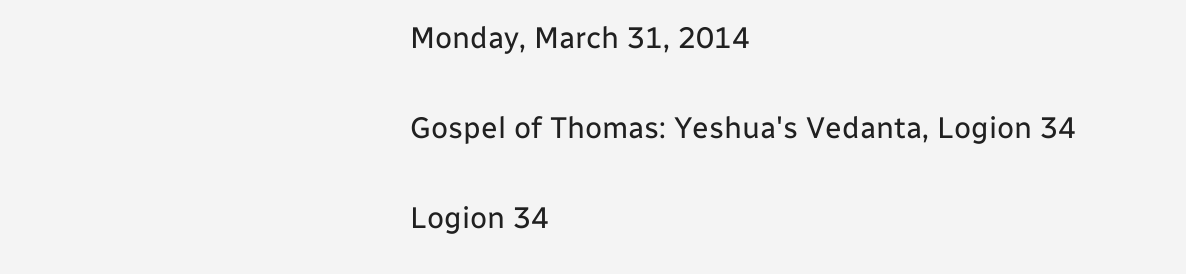Monday, March 31, 2014

Gospel of Thomas: Yeshua's Vedanta, Logion 34

Logion 34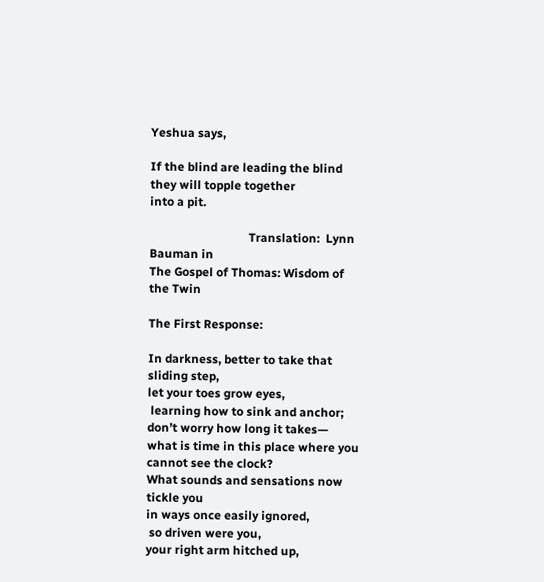Yeshua says,

If the blind are leading the blind
they will topple together
into a pit.

                                 Translation:  Lynn Bauman in
The Gospel of Thomas: Wisdom of the Twin

The First Response:

In darkness, better to take that sliding step,
let your toes grow eyes,
 learning how to sink and anchor;
don’t worry how long it takes—
what is time in this place where you
cannot see the clock?
What sounds and sensations now
tickle you
in ways once easily ignored,
 so driven were you,
your right arm hitched up,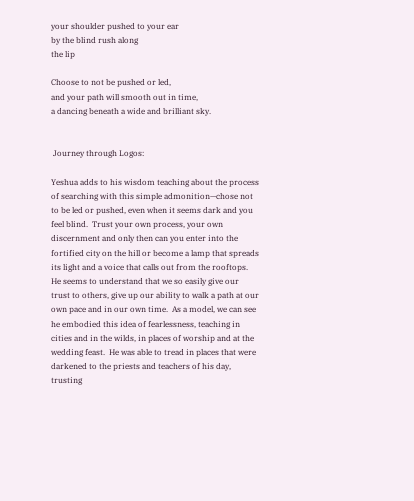your shoulder pushed to your ear
by the blind rush along
the lip

Choose to not be pushed or led,
and your path will smooth out in time,
a dancing beneath a wide and brilliant sky.


 Journey through Logos:

Yeshua adds to his wisdom teaching about the process of searching with this simple admonition—chose not to be led or pushed, even when it seems dark and you feel blind.  Trust your own process, your own discernment and only then can you enter into the fortified city on the hill or become a lamp that spreads its light and a voice that calls out from the rooftops.
He seems to understand that we so easily give our trust to others, give up our ability to walk a path at our own pace and in our own time.  As a model, we can see he embodied this idea of fearlessness, teaching in cities and in the wilds, in places of worship and at the wedding feast.  He was able to tread in places that were darkened to the priests and teachers of his day, trusting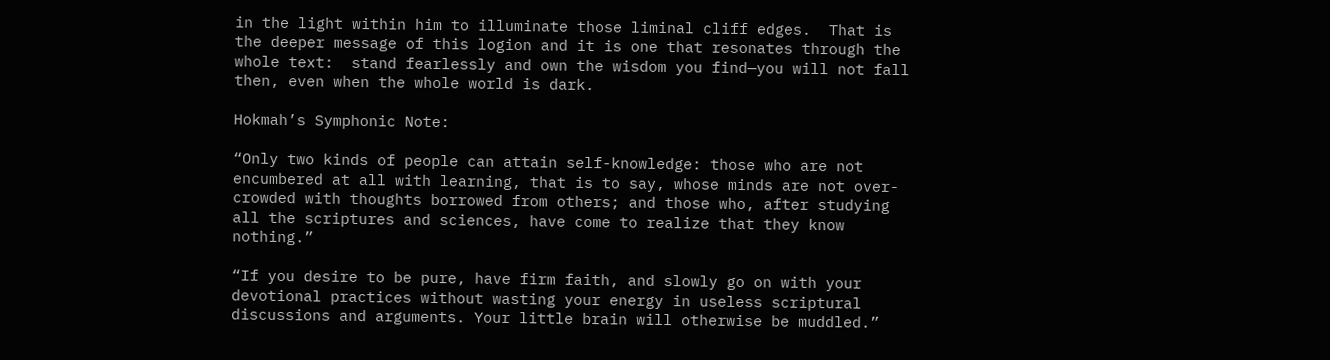in the light within him to illuminate those liminal cliff edges.  That is the deeper message of this logion and it is one that resonates through the whole text:  stand fearlessly and own the wisdom you find—you will not fall then, even when the whole world is dark.

Hokmah’s Symphonic Note:

“Only two kinds of people can attain self-knowledge: those who are not encumbered at all with learning, that is to say, whose minds are not over-crowded with thoughts borrowed from others; and those who, after studying all the scriptures and sciences, have come to realize that they know nothing.”

“If you desire to be pure, have firm faith, and slowly go on with your devotional practices without wasting your energy in useless scriptural discussions and arguments. Your little brain will otherwise be muddled.”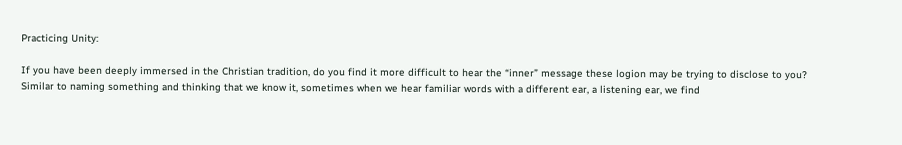Practicing Unity:

If you have been deeply immersed in the Christian tradition, do you find it more difficult to hear the “inner” message these logion may be trying to disclose to you?  Similar to naming something and thinking that we know it, sometimes when we hear familiar words with a different ear, a listening ear, we find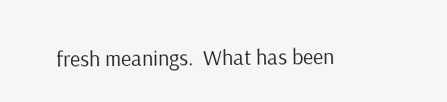fresh meanings.  What has been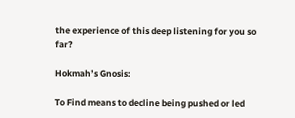the experience of this deep listening for you so far?

Hokmah’s Gnosis:

To Find means to decline being pushed or led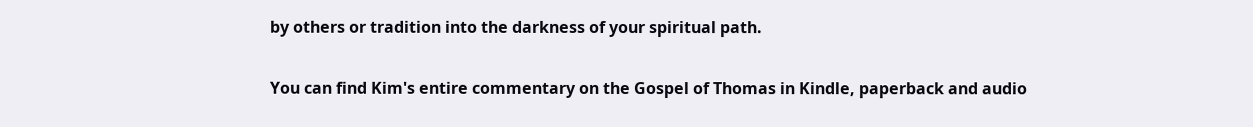by others or tradition into the darkness of your spiritual path.

You can find Kim's entire commentary on the Gospel of Thomas in Kindle, paperback and audio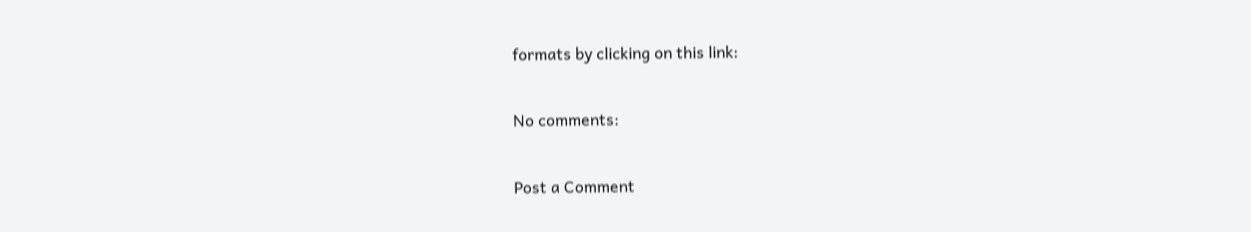formats by clicking on this link:

No comments:

Post a Comment